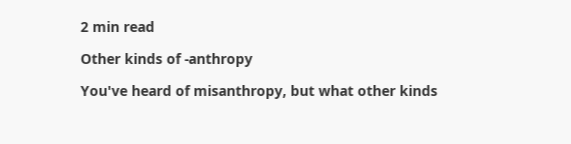2 min read

Other kinds of -anthropy

You've heard of misanthropy, but what other kinds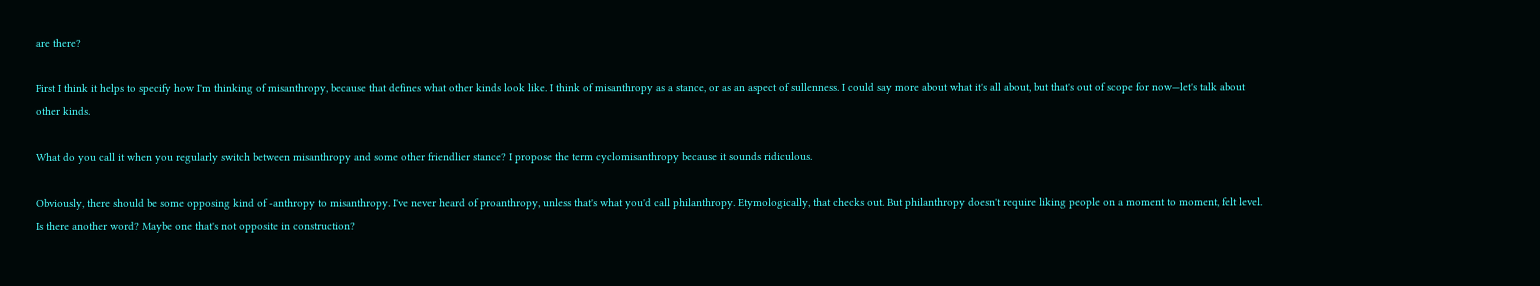are there?

First I think it helps to specify how I'm thinking of misanthropy, because that defines what other kinds look like. I think of misanthropy as a stance, or as an aspect of sullenness. I could say more about what it's all about, but that's out of scope for now—let's talk about other kinds.

What do you call it when you regularly switch between misanthropy and some other friendlier stance? I propose the term cyclomisanthropy because it sounds ridiculous.

Obviously, there should be some opposing kind of -anthropy to misanthropy. I've never heard of proanthropy, unless that's what you'd call philanthropy. Etymologically, that checks out. But philanthropy doesn't require liking people on a moment to moment, felt level. Is there another word? Maybe one that's not opposite in construction?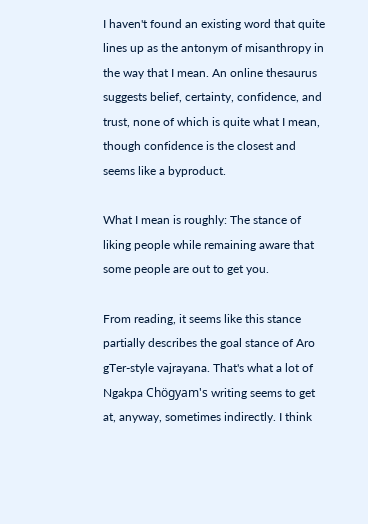I haven't found an existing word that quite lines up as the antonym of misanthropy in the way that I mean. An online thesaurus suggests belief, certainty, confidence, and trust, none of which is quite what I mean, though confidence is the closest and seems like a byproduct.

What I mean is roughly: The stance of liking people while remaining aware that some people are out to get you.

From reading, it seems like this stance partially describes the goal stance of Aro gTer-style vajrayana. That's what a lot of Ngakpa Chögyam's writing seems to get at, anyway, sometimes indirectly. I think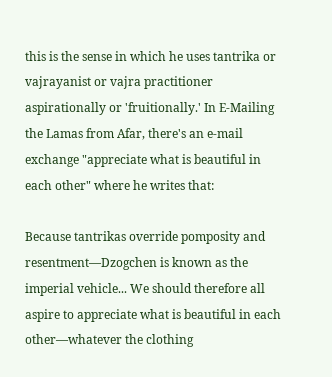this is the sense in which he uses tantrika or vajrayanist or vajra practitioner aspirationally or 'fruitionally.' In E-Mailing the Lamas from Afar, there's an e-mail exchange "appreciate what is beautiful in each other" where he writes that:

Because tantrikas override pomposity and resentment—Dzogchen is known as the imperial vehicle... We should therefore all aspire to appreciate what is beautiful in each other—whatever the clothing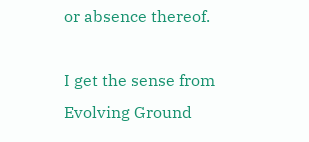or absence thereof.

I get the sense from Evolving Ground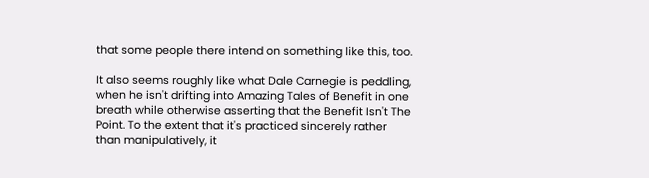that some people there intend on something like this, too.

It also seems roughly like what Dale Carnegie is peddling, when he isn't drifting into Amazing Tales of Benefit in one breath while otherwise asserting that the Benefit Isn't The Point. To the extent that it's practiced sincerely rather than manipulatively, it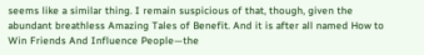seems like a similar thing. I remain suspicious of that, though, given the abundant breathless Amazing Tales of Benefit. And it is after all named How to Win Friends And Influence People—the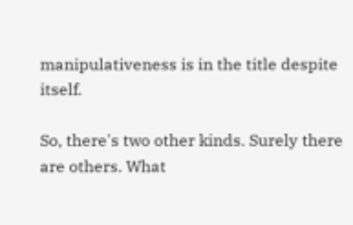manipulativeness is in the title despite itself.

So, there's two other kinds. Surely there are others. What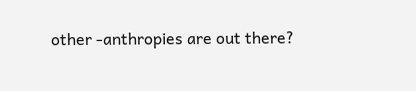other -anthropies are out there?